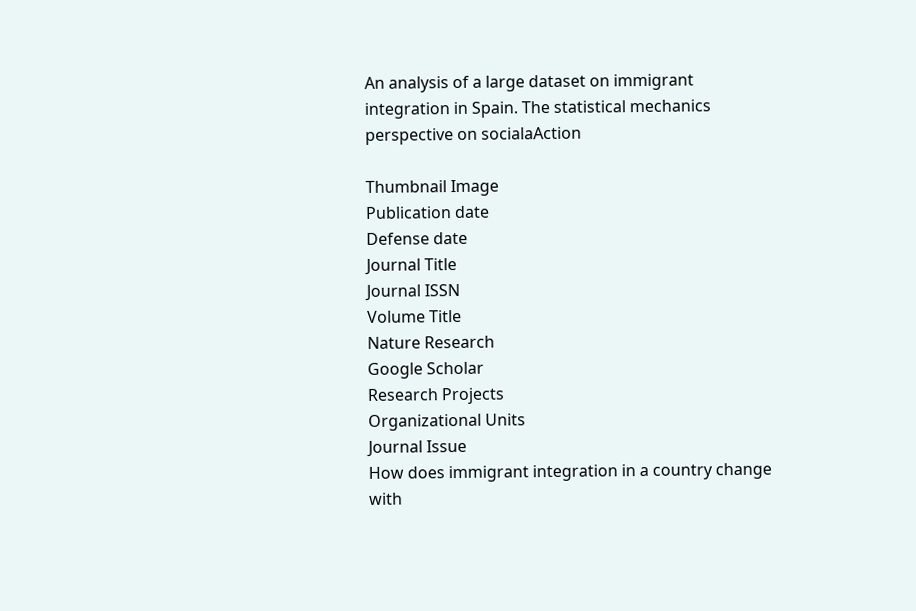An analysis of a large dataset on immigrant integration in Spain. The statistical mechanics perspective on socialaAction

Thumbnail Image
Publication date
Defense date
Journal Title
Journal ISSN
Volume Title
Nature Research
Google Scholar
Research Projects
Organizational Units
Journal Issue
How does immigrant integration in a country change with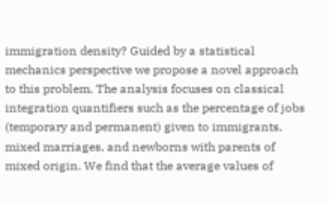immigration density? Guided by a statistical mechanics perspective we propose a novel approach to this problem. The analysis focuses on classical integration quantifiers such as the percentage of jobs (temporary and permanent) given to immigrants, mixed marriages, and newborns with parents of mixed origin. We find that the average values of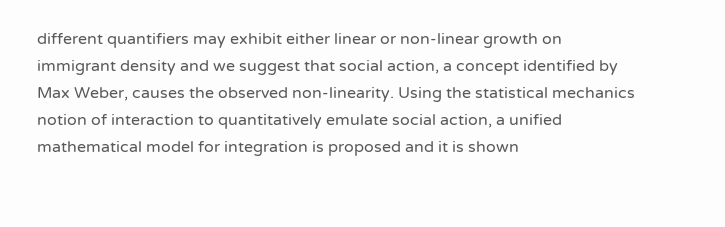different quantifiers may exhibit either linear or non-linear growth on immigrant density and we suggest that social action, a concept identified by Max Weber, causes the observed non-linearity. Using the statistical mechanics notion of interaction to quantitatively emulate social action, a unified mathematical model for integration is proposed and it is shown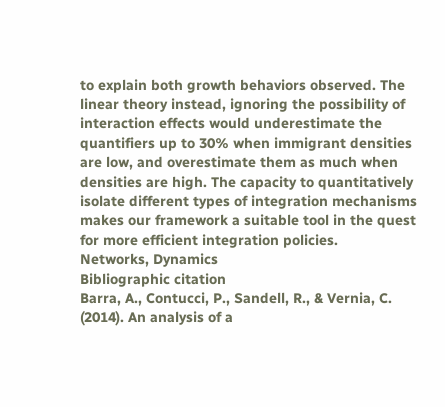to explain both growth behaviors observed. The linear theory instead, ignoring the possibility of interaction effects would underestimate the quantifiers up to 30% when immigrant densities are low, and overestimate them as much when densities are high. The capacity to quantitatively isolate different types of integration mechanisms makes our framework a suitable tool in the quest for more efficient integration policies.
Networks, Dynamics
Bibliographic citation
Barra, A., Contucci, P., Sandell, R., & Vernia, C. (2014). An analysis of a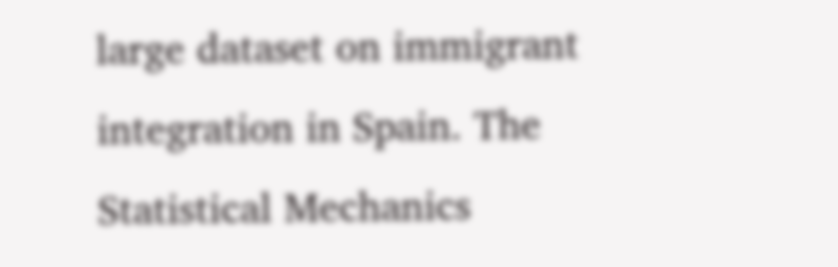large dataset on immigrant integration in Spain. The Statistical Mechanics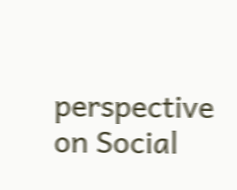perspective on Social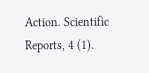Action. Scientific Reports, 4 (1).